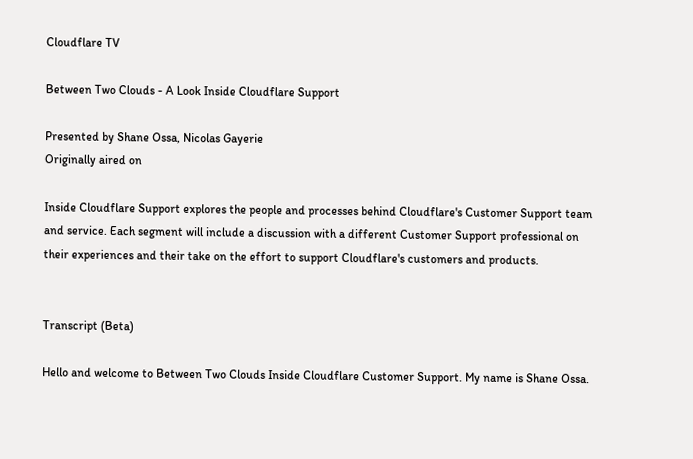Cloudflare TV

Between Two Clouds - A Look Inside Cloudflare Support

Presented by Shane Ossa, Nicolas Gayerie
Originally aired on

Inside Cloudflare Support explores the people and processes behind Cloudflare's Customer Support team and service. Each segment will include a discussion with a different Customer Support professional on their experiences and their take on the effort to support Cloudflare's customers and products.


Transcript (Beta)

Hello and welcome to Between Two Clouds Inside Cloudflare Customer Support. My name is Shane Ossa.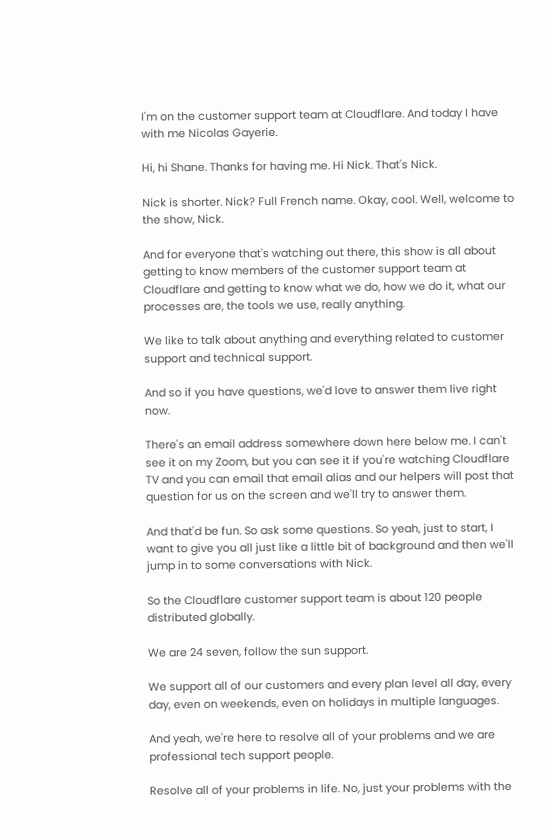I'm on the customer support team at Cloudflare. And today I have with me Nicolas Gayerie.

Hi, hi Shane. Thanks for having me. Hi Nick. That's Nick.

Nick is shorter. Nick? Full French name. Okay, cool. Well, welcome to the show, Nick.

And for everyone that's watching out there, this show is all about getting to know members of the customer support team at Cloudflare and getting to know what we do, how we do it, what our processes are, the tools we use, really anything.

We like to talk about anything and everything related to customer support and technical support.

And so if you have questions, we'd love to answer them live right now.

There's an email address somewhere down here below me. I can't see it on my Zoom, but you can see it if you're watching Cloudflare TV and you can email that email alias and our helpers will post that question for us on the screen and we'll try to answer them.

And that'd be fun. So ask some questions. So yeah, just to start, I want to give you all just like a little bit of background and then we'll jump in to some conversations with Nick.

So the Cloudflare customer support team is about 120 people distributed globally.

We are 24 seven, follow the sun support.

We support all of our customers and every plan level all day, every day, even on weekends, even on holidays in multiple languages.

And yeah, we're here to resolve all of your problems and we are professional tech support people.

Resolve all of your problems in life. No, just your problems with the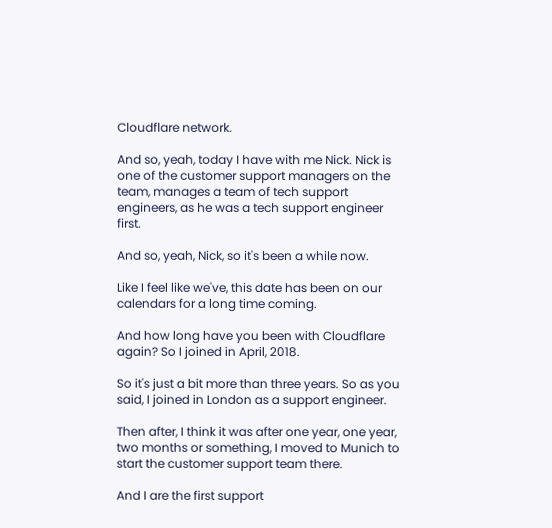Cloudflare network.

And so, yeah, today I have with me Nick. Nick is one of the customer support managers on the team, manages a team of tech support engineers, as he was a tech support engineer first.

And so, yeah, Nick, so it's been a while now.

Like I feel like we've, this date has been on our calendars for a long time coming.

And how long have you been with Cloudflare again? So I joined in April, 2018.

So it's just a bit more than three years. So as you said, I joined in London as a support engineer.

Then after, I think it was after one year, one year, two months or something, I moved to Munich to start the customer support team there.

And I are the first support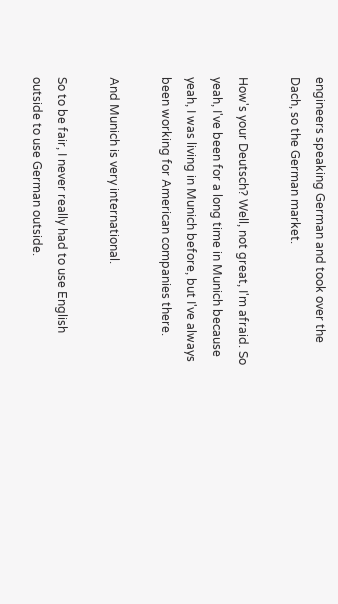engineers speaking German and took over the Dach, so the German market.

How's your Deutsch? Well, not great, I'm afraid. So yeah, I've been for a long time in Munich because yeah, I was living in Munich before, but I've always been working for American companies there.

And Munich is very international.

So to be fair, I never really had to use English outside to use German outside.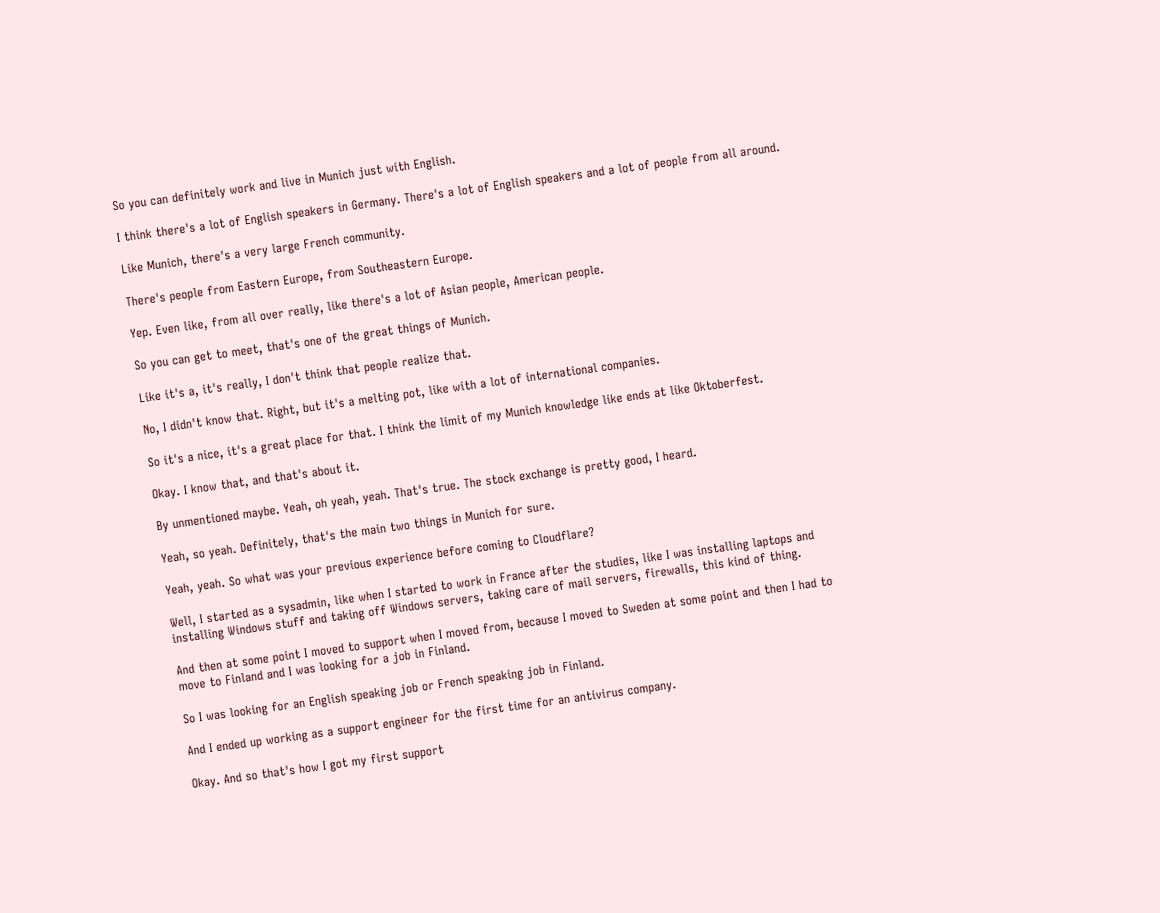So you can definitely work and live in Munich just with English.

I think there's a lot of English speakers in Germany. There's a lot of English speakers and a lot of people from all around.

Like Munich, there's a very large French community.

There's people from Eastern Europe, from Southeastern Europe.

Yep. Even like, from all over really, like there's a lot of Asian people, American people.

So you can get to meet, that's one of the great things of Munich.

Like it's a, it's really, I don't think that people realize that.

No, I didn't know that. Right, but it's a melting pot, like with a lot of international companies.

So it's a nice, it's a great place for that. I think the limit of my Munich knowledge like ends at like Oktoberfest.

Okay. I know that, and that's about it.

By unmentioned maybe. Yeah, oh yeah, yeah. That's true. The stock exchange is pretty good, I heard.

Yeah, so yeah. Definitely, that's the main two things in Munich for sure.

Yeah, yeah. So what was your previous experience before coming to Cloudflare?

Well, I started as a sysadmin, like when I started to work in France after the studies, like I was installing laptops and installing Windows stuff and taking off Windows servers, taking care of mail servers, firewalls, this kind of thing.

And then at some point I moved to support when I moved from, because I moved to Sweden at some point and then I had to move to Finland and I was looking for a job in Finland.

So I was looking for an English speaking job or French speaking job in Finland.

And I ended up working as a support engineer for the first time for an antivirus company.

Okay. And so that's how I got my first support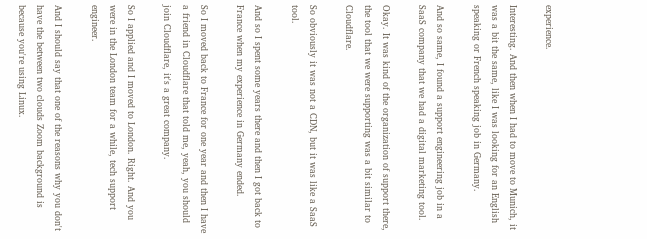experience.

Interesting. And then when I had to move to Munich, it was a bit the same, like I was looking for an English speaking or French speaking job in Germany.

And so same, I found a support engineering job in a SaaS company that we had a digital marketing tool.

Okay. It was kind of the organization of support there, the tool that we were supporting was a bit similar to Cloudflare.

So obviously it was not a CDN, but it was like a SaaS tool.

And so I spent some years there and then I got back to France when my experience in Germany ended.

So I moved back to France for one year and then I have a friend in Cloudflare that told me, yeah, you should join Cloudflare, it's a great company.

So I applied and I moved to London. Right. And you were in the London team for a while, tech support engineer.

And I should say that one of the reasons why you don't have the between two clouds Zoom background is because you're using Linux.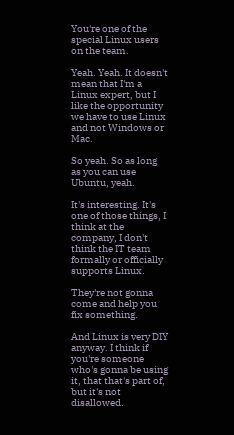You're one of the special Linux users on the team.

Yeah. Yeah. It doesn't mean that I'm a Linux expert, but I like the opportunity we have to use Linux and not Windows or Mac.

So yeah. So as long as you can use Ubuntu, yeah.

It's interesting. It's one of those things, I think at the company, I don't think the IT team formally or officially supports Linux.

They're not gonna come and help you fix something.

And Linux is very DIY anyway. I think if you're someone who's gonna be using it, that that's part of, but it's not disallowed.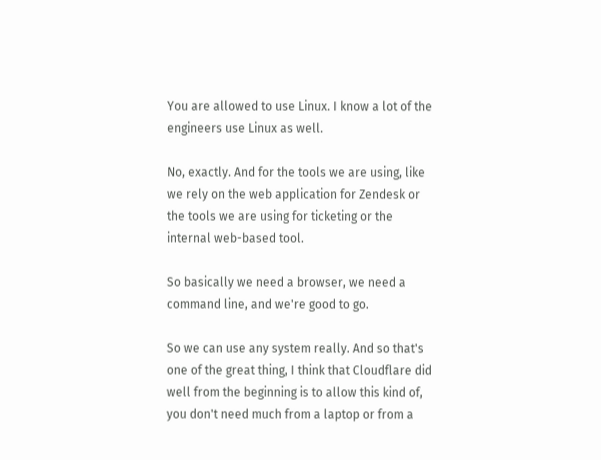You are allowed to use Linux. I know a lot of the engineers use Linux as well.

No, exactly. And for the tools we are using, like we rely on the web application for Zendesk or the tools we are using for ticketing or the internal web-based tool.

So basically we need a browser, we need a command line, and we're good to go.

So we can use any system really. And so that's one of the great thing, I think that Cloudflare did well from the beginning is to allow this kind of, you don't need much from a laptop or from a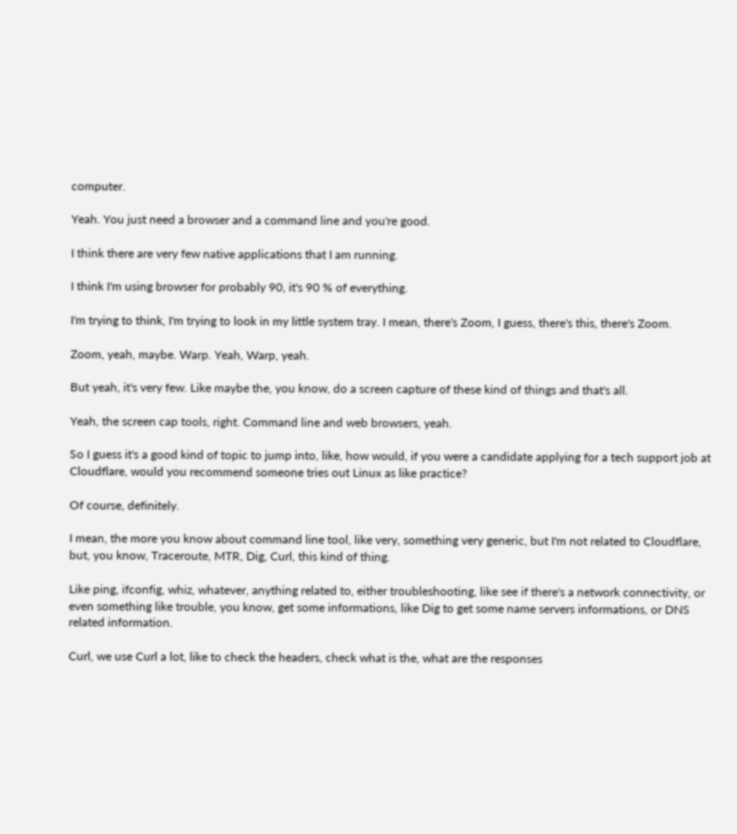computer.

Yeah. You just need a browser and a command line and you're good.

I think there are very few native applications that I am running.

I think I'm using browser for probably 90, it's 90 % of everything.

I'm trying to think, I'm trying to look in my little system tray. I mean, there's Zoom, I guess, there's this, there's Zoom.

Zoom, yeah, maybe. Warp. Yeah, Warp, yeah.

But yeah, it's very few. Like maybe the, you know, do a screen capture of these kind of things and that's all.

Yeah, the screen cap tools, right. Command line and web browsers, yeah.

So I guess it's a good kind of topic to jump into, like, how would, if you were a candidate applying for a tech support job at Cloudflare, would you recommend someone tries out Linux as like practice?

Of course, definitely.

I mean, the more you know about command line tool, like very, something very generic, but I'm not related to Cloudflare, but, you know, Traceroute, MTR, Dig, Curl, this kind of thing.

Like ping, ifconfig, whiz, whatever, anything related to, either troubleshooting, like see if there's a network connectivity, or even something like trouble, you know, get some informations, like Dig to get some name servers informations, or DNS related information.

Curl, we use Curl a lot, like to check the headers, check what is the, what are the responses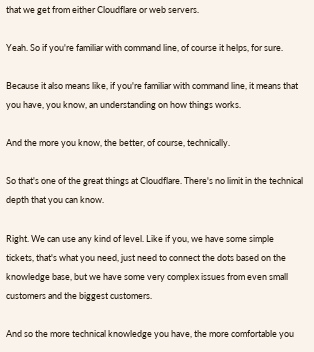that we get from either Cloudflare or web servers.

Yeah. So if you're familiar with command line, of course it helps, for sure.

Because it also means like, if you're familiar with command line, it means that you have, you know, an understanding on how things works.

And the more you know, the better, of course, technically.

So that's one of the great things at Cloudflare. There's no limit in the technical depth that you can know.

Right. We can use any kind of level. Like if you, we have some simple tickets, that's what you need, just need to connect the dots based on the knowledge base, but we have some very complex issues from even small customers and the biggest customers.

And so the more technical knowledge you have, the more comfortable you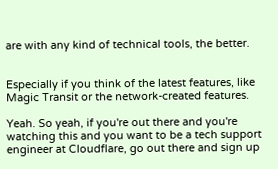are with any kind of technical tools, the better.


Especially if you think of the latest features, like Magic Transit or the network-created features.

Yeah. So yeah, if you're out there and you're watching this and you want to be a tech support engineer at Cloudflare, go out there and sign up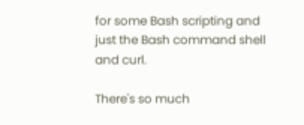for some Bash scripting and just the Bash command shell and curl.

There's so much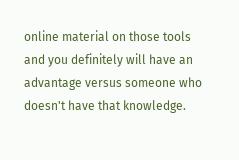online material on those tools and you definitely will have an advantage versus someone who doesn't have that knowledge.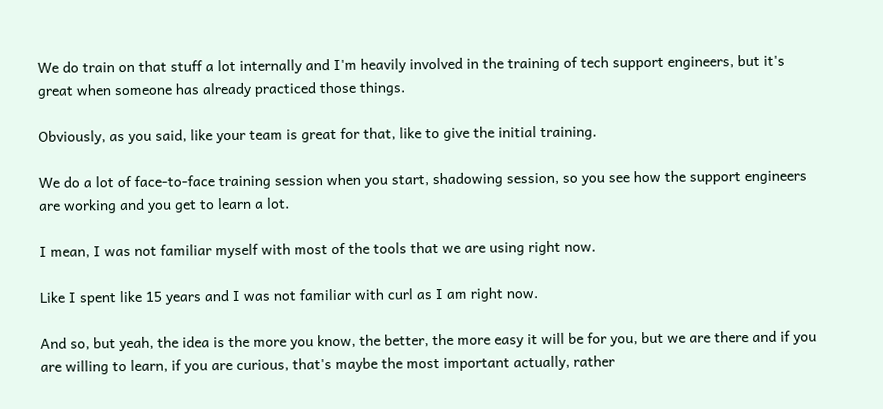We do train on that stuff a lot internally and I'm heavily involved in the training of tech support engineers, but it's great when someone has already practiced those things.

Obviously, as you said, like your team is great for that, like to give the initial training.

We do a lot of face-to-face training session when you start, shadowing session, so you see how the support engineers are working and you get to learn a lot.

I mean, I was not familiar myself with most of the tools that we are using right now.

Like I spent like 15 years and I was not familiar with curl as I am right now.

And so, but yeah, the idea is the more you know, the better, the more easy it will be for you, but we are there and if you are willing to learn, if you are curious, that's maybe the most important actually, rather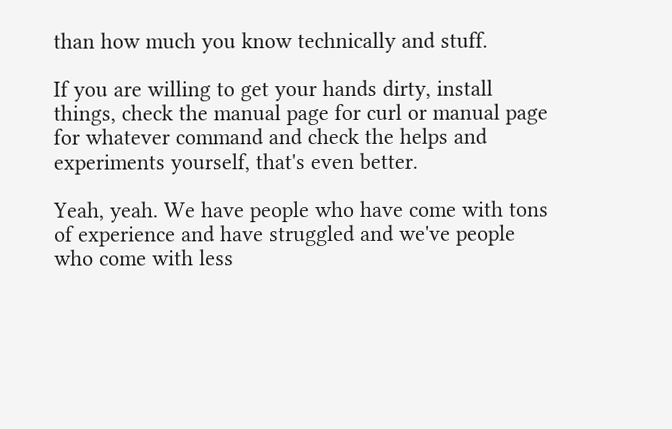than how much you know technically and stuff.

If you are willing to get your hands dirty, install things, check the manual page for curl or manual page for whatever command and check the helps and experiments yourself, that's even better.

Yeah, yeah. We have people who have come with tons of experience and have struggled and we've people who come with less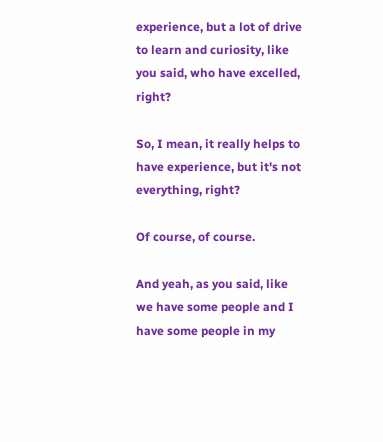experience, but a lot of drive to learn and curiosity, like you said, who have excelled, right?

So, I mean, it really helps to have experience, but it's not everything, right?

Of course, of course.

And yeah, as you said, like we have some people and I have some people in my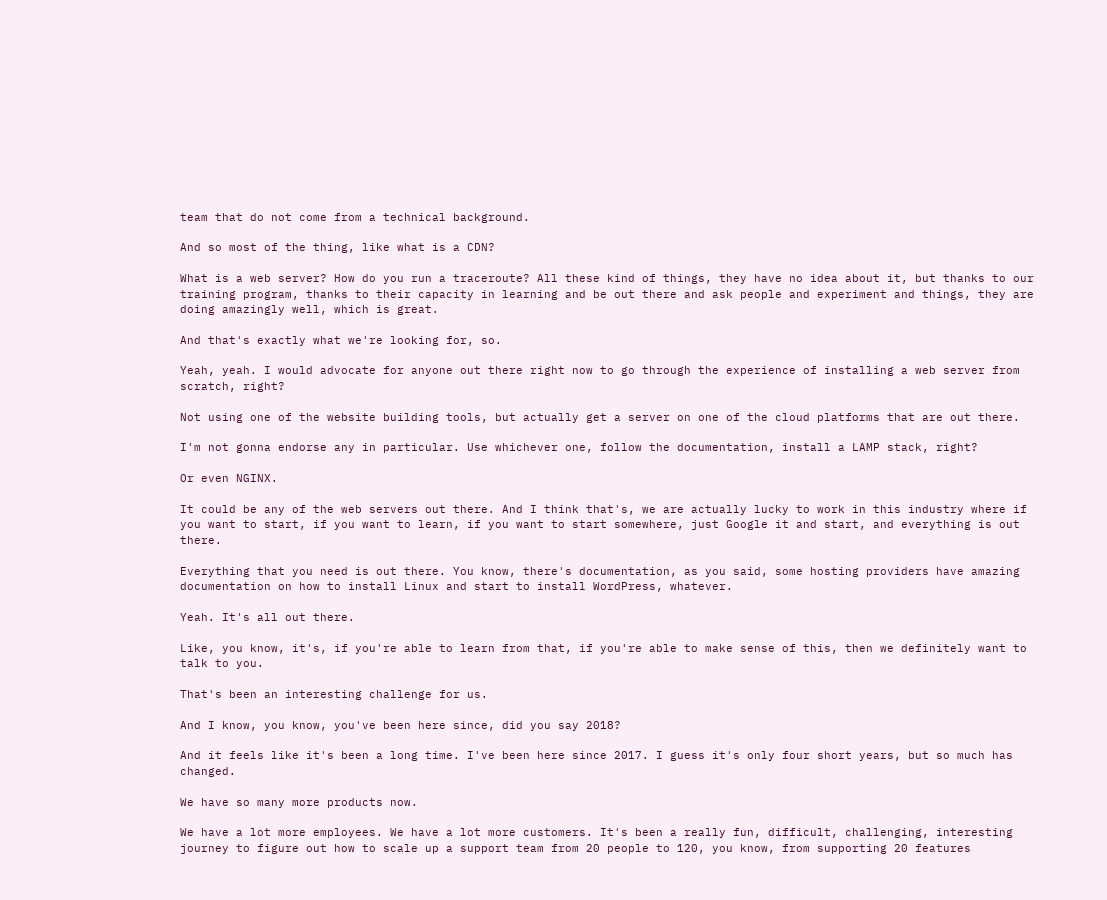team that do not come from a technical background.

And so most of the thing, like what is a CDN?

What is a web server? How do you run a traceroute? All these kind of things, they have no idea about it, but thanks to our training program, thanks to their capacity in learning and be out there and ask people and experiment and things, they are doing amazingly well, which is great.

And that's exactly what we're looking for, so.

Yeah, yeah. I would advocate for anyone out there right now to go through the experience of installing a web server from scratch, right?

Not using one of the website building tools, but actually get a server on one of the cloud platforms that are out there.

I'm not gonna endorse any in particular. Use whichever one, follow the documentation, install a LAMP stack, right?

Or even NGINX.

It could be any of the web servers out there. And I think that's, we are actually lucky to work in this industry where if you want to start, if you want to learn, if you want to start somewhere, just Google it and start, and everything is out there.

Everything that you need is out there. You know, there's documentation, as you said, some hosting providers have amazing documentation on how to install Linux and start to install WordPress, whatever.

Yeah. It's all out there.

Like, you know, it's, if you're able to learn from that, if you're able to make sense of this, then we definitely want to talk to you.

That's been an interesting challenge for us.

And I know, you know, you've been here since, did you say 2018?

And it feels like it's been a long time. I've been here since 2017. I guess it's only four short years, but so much has changed.

We have so many more products now.

We have a lot more employees. We have a lot more customers. It's been a really fun, difficult, challenging, interesting journey to figure out how to scale up a support team from 20 people to 120, you know, from supporting 20 features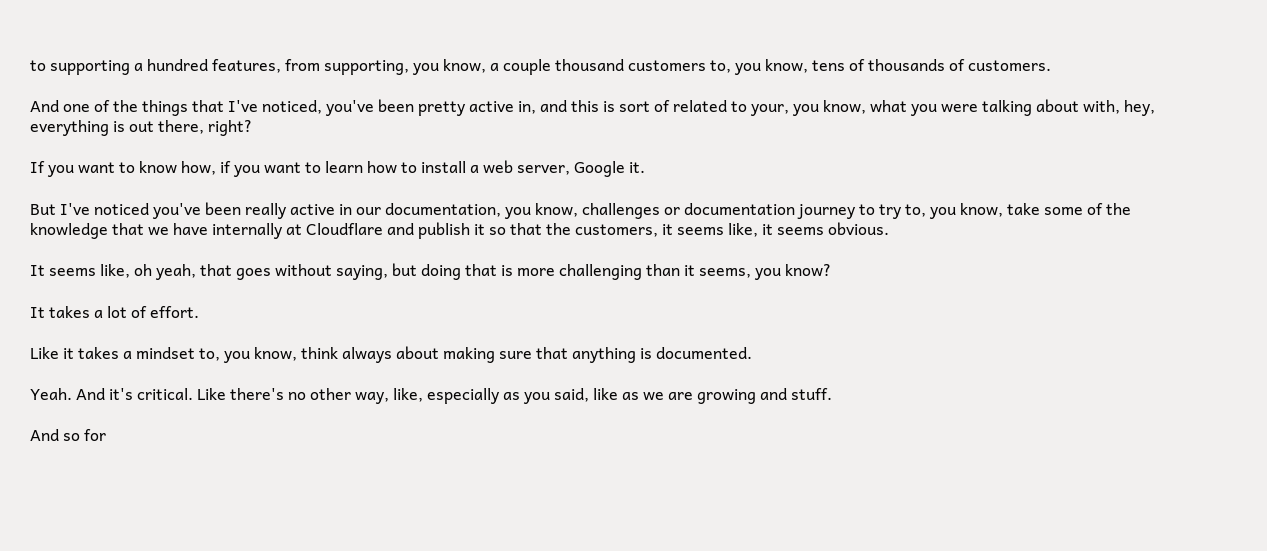to supporting a hundred features, from supporting, you know, a couple thousand customers to, you know, tens of thousands of customers.

And one of the things that I've noticed, you've been pretty active in, and this is sort of related to your, you know, what you were talking about with, hey, everything is out there, right?

If you want to know how, if you want to learn how to install a web server, Google it.

But I've noticed you've been really active in our documentation, you know, challenges or documentation journey to try to, you know, take some of the knowledge that we have internally at Cloudflare and publish it so that the customers, it seems like, it seems obvious.

It seems like, oh yeah, that goes without saying, but doing that is more challenging than it seems, you know?

It takes a lot of effort.

Like it takes a mindset to, you know, think always about making sure that anything is documented.

Yeah. And it's critical. Like there's no other way, like, especially as you said, like as we are growing and stuff.

And so for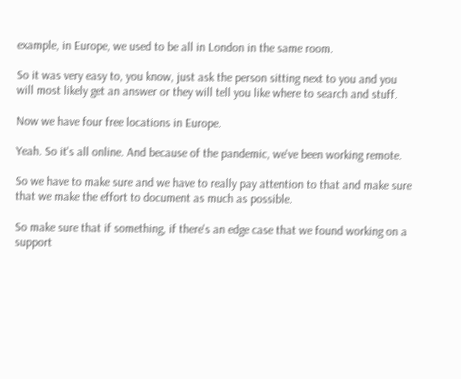example, in Europe, we used to be all in London in the same room.

So it was very easy to, you know, just ask the person sitting next to you and you will most likely get an answer or they will tell you like where to search and stuff.

Now we have four free locations in Europe.

Yeah. So it's all online. And because of the pandemic, we've been working remote.

So we have to make sure and we have to really pay attention to that and make sure that we make the effort to document as much as possible.

So make sure that if something, if there's an edge case that we found working on a support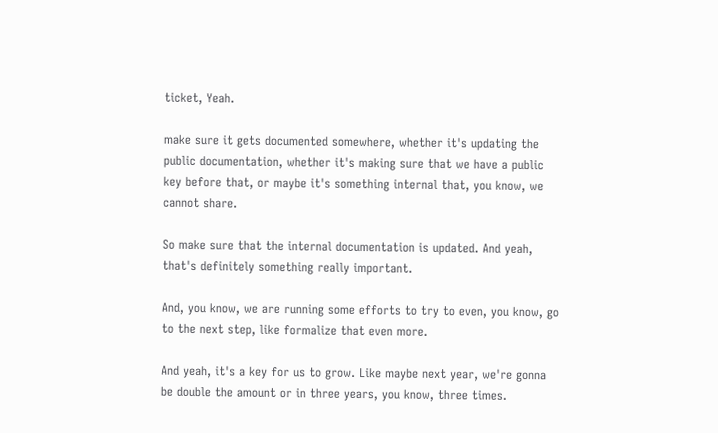ticket, Yeah.

make sure it gets documented somewhere, whether it's updating the public documentation, whether it's making sure that we have a public key before that, or maybe it's something internal that, you know, we cannot share.

So make sure that the internal documentation is updated. And yeah, that's definitely something really important.

And, you know, we are running some efforts to try to even, you know, go to the next step, like formalize that even more.

And yeah, it's a key for us to grow. Like maybe next year, we're gonna be double the amount or in three years, you know, three times.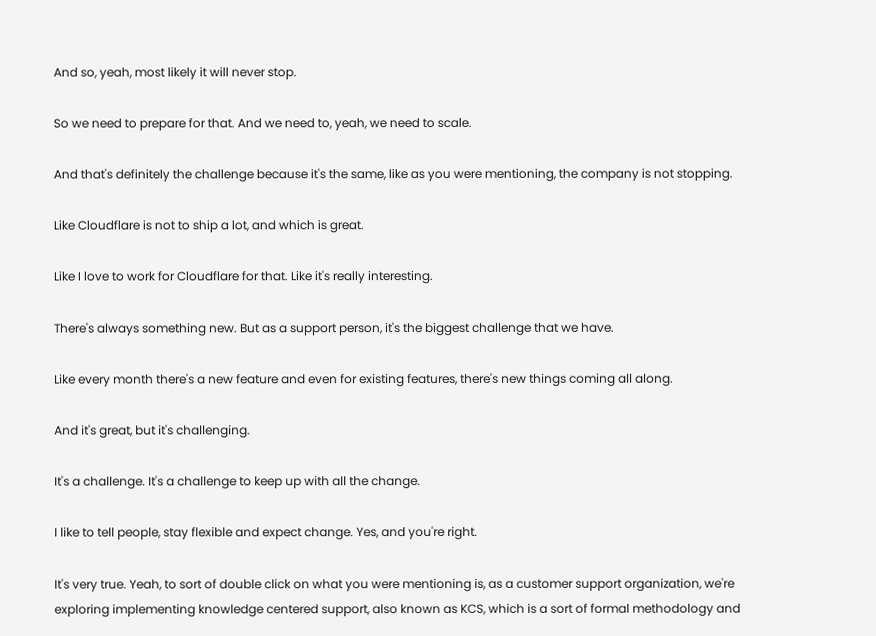And so, yeah, most likely it will never stop.

So we need to prepare for that. And we need to, yeah, we need to scale.

And that's definitely the challenge because it's the same, like as you were mentioning, the company is not stopping.

Like Cloudflare is not to ship a lot, and which is great.

Like I love to work for Cloudflare for that. Like it's really interesting.

There's always something new. But as a support person, it's the biggest challenge that we have.

Like every month there's a new feature and even for existing features, there's new things coming all along.

And it's great, but it's challenging.

It's a challenge. It's a challenge to keep up with all the change.

I like to tell people, stay flexible and expect change. Yes, and you're right.

It's very true. Yeah, to sort of double click on what you were mentioning is, as a customer support organization, we're exploring implementing knowledge centered support, also known as KCS, which is a sort of formal methodology and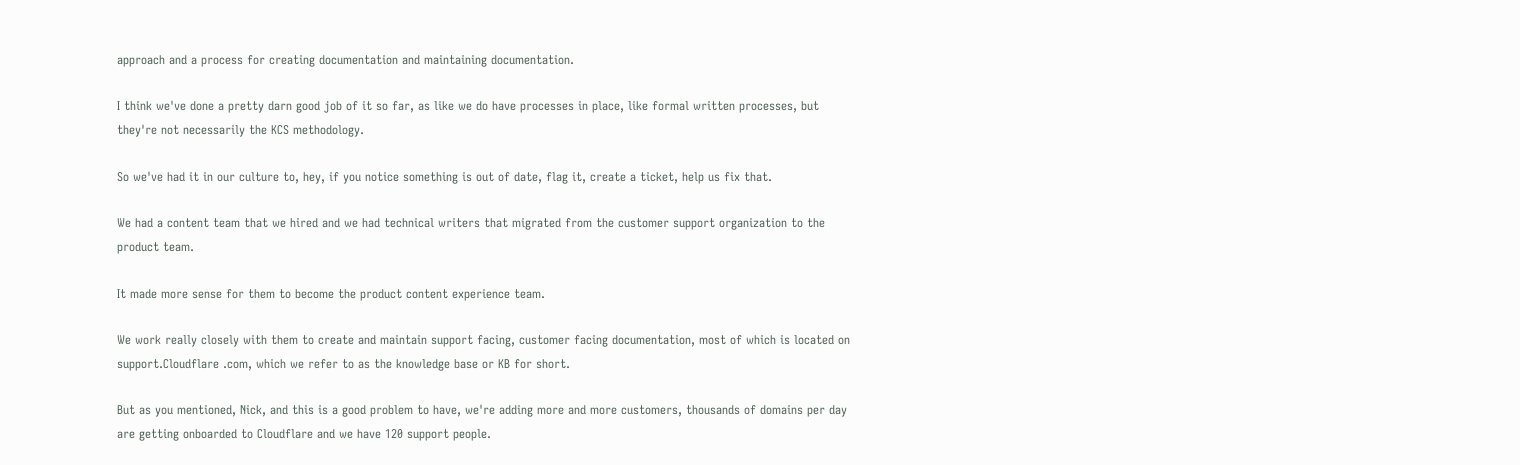approach and a process for creating documentation and maintaining documentation.

I think we've done a pretty darn good job of it so far, as like we do have processes in place, like formal written processes, but they're not necessarily the KCS methodology.

So we've had it in our culture to, hey, if you notice something is out of date, flag it, create a ticket, help us fix that.

We had a content team that we hired and we had technical writers that migrated from the customer support organization to the product team.

It made more sense for them to become the product content experience team.

We work really closely with them to create and maintain support facing, customer facing documentation, most of which is located on support.Cloudflare .com, which we refer to as the knowledge base or KB for short.

But as you mentioned, Nick, and this is a good problem to have, we're adding more and more customers, thousands of domains per day are getting onboarded to Cloudflare and we have 120 support people.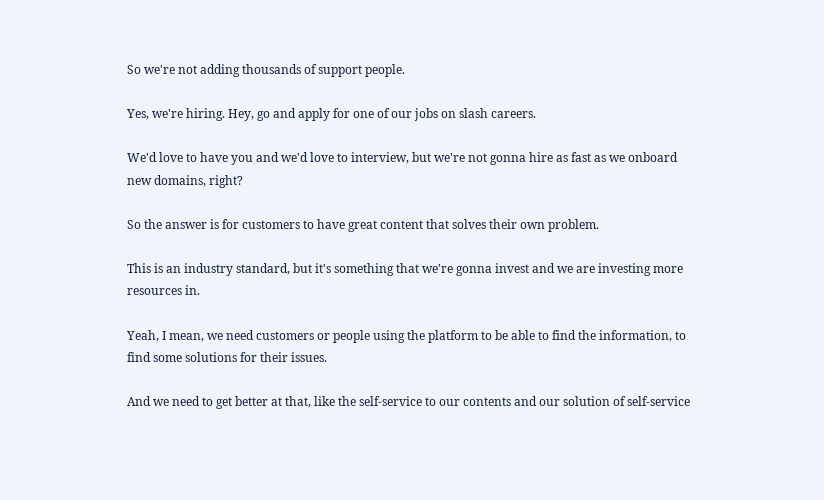So we're not adding thousands of support people.

Yes, we're hiring. Hey, go and apply for one of our jobs on slash careers.

We'd love to have you and we'd love to interview, but we're not gonna hire as fast as we onboard new domains, right?

So the answer is for customers to have great content that solves their own problem.

This is an industry standard, but it's something that we're gonna invest and we are investing more resources in.

Yeah, I mean, we need customers or people using the platform to be able to find the information, to find some solutions for their issues.

And we need to get better at that, like the self-service to our contents and our solution of self-service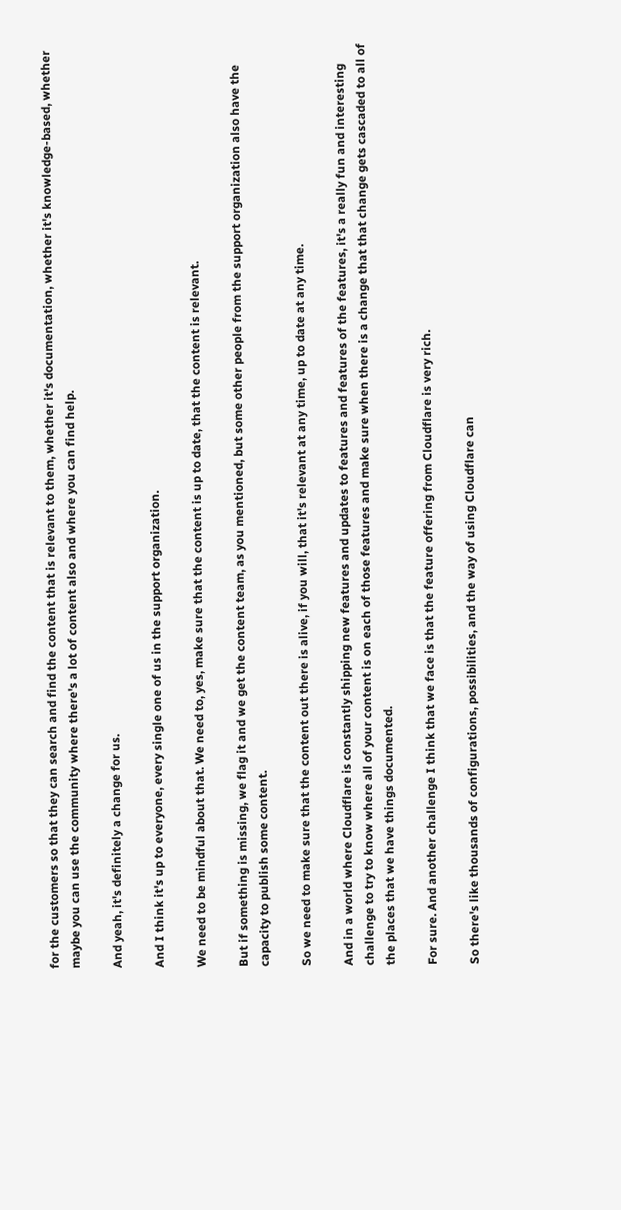for the customers so that they can search and find the content that is relevant to them, whether it's documentation, whether it's knowledge-based, whether maybe you can use the community where there's a lot of content also and where you can find help.

And yeah, it's definitely a change for us.

And I think it's up to everyone, every single one of us in the support organization.

We need to be mindful about that. We need to, yes, make sure that the content is up to date, that the content is relevant.

But if something is missing, we flag it and we get the content team, as you mentioned, but some other people from the support organization also have the capacity to publish some content.

So we need to make sure that the content out there is alive, if you will, that it's relevant at any time, up to date at any time.

And in a world where Cloudflare is constantly shipping new features and updates to features and features of the features, it's a really fun and interesting challenge to try to know where all of your content is on each of those features and make sure when there is a change that that change gets cascaded to all of the places that we have things documented.

For sure. And another challenge I think that we face is that the feature offering from Cloudflare is very rich.

So there's like thousands of configurations, possibilities, and the way of using Cloudflare can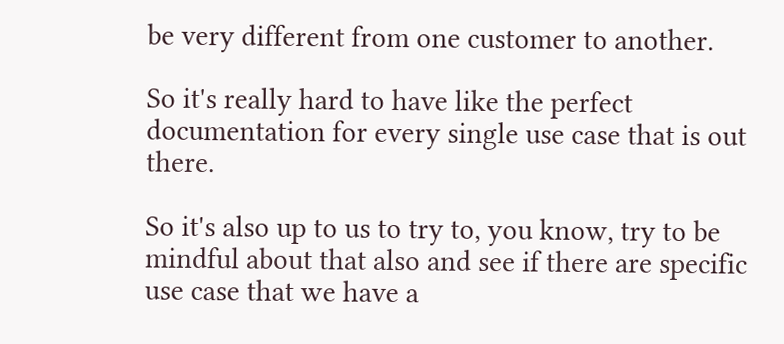be very different from one customer to another.

So it's really hard to have like the perfect documentation for every single use case that is out there.

So it's also up to us to try to, you know, try to be mindful about that also and see if there are specific use case that we have a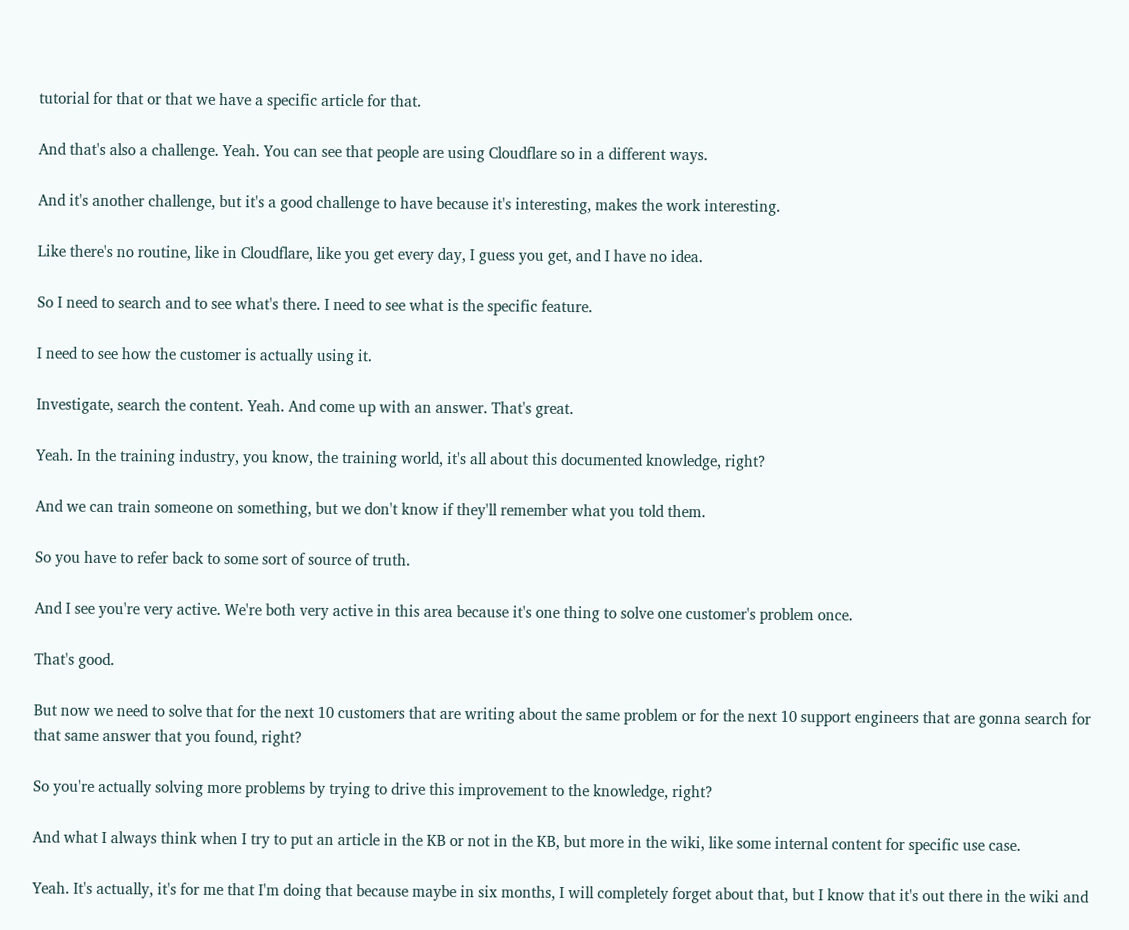tutorial for that or that we have a specific article for that.

And that's also a challenge. Yeah. You can see that people are using Cloudflare so in a different ways.

And it's another challenge, but it's a good challenge to have because it's interesting, makes the work interesting.

Like there's no routine, like in Cloudflare, like you get every day, I guess you get, and I have no idea.

So I need to search and to see what's there. I need to see what is the specific feature.

I need to see how the customer is actually using it.

Investigate, search the content. Yeah. And come up with an answer. That's great.

Yeah. In the training industry, you know, the training world, it's all about this documented knowledge, right?

And we can train someone on something, but we don't know if they'll remember what you told them.

So you have to refer back to some sort of source of truth.

And I see you're very active. We're both very active in this area because it's one thing to solve one customer's problem once.

That's good.

But now we need to solve that for the next 10 customers that are writing about the same problem or for the next 10 support engineers that are gonna search for that same answer that you found, right?

So you're actually solving more problems by trying to drive this improvement to the knowledge, right?

And what I always think when I try to put an article in the KB or not in the KB, but more in the wiki, like some internal content for specific use case.

Yeah. It's actually, it's for me that I'm doing that because maybe in six months, I will completely forget about that, but I know that it's out there in the wiki and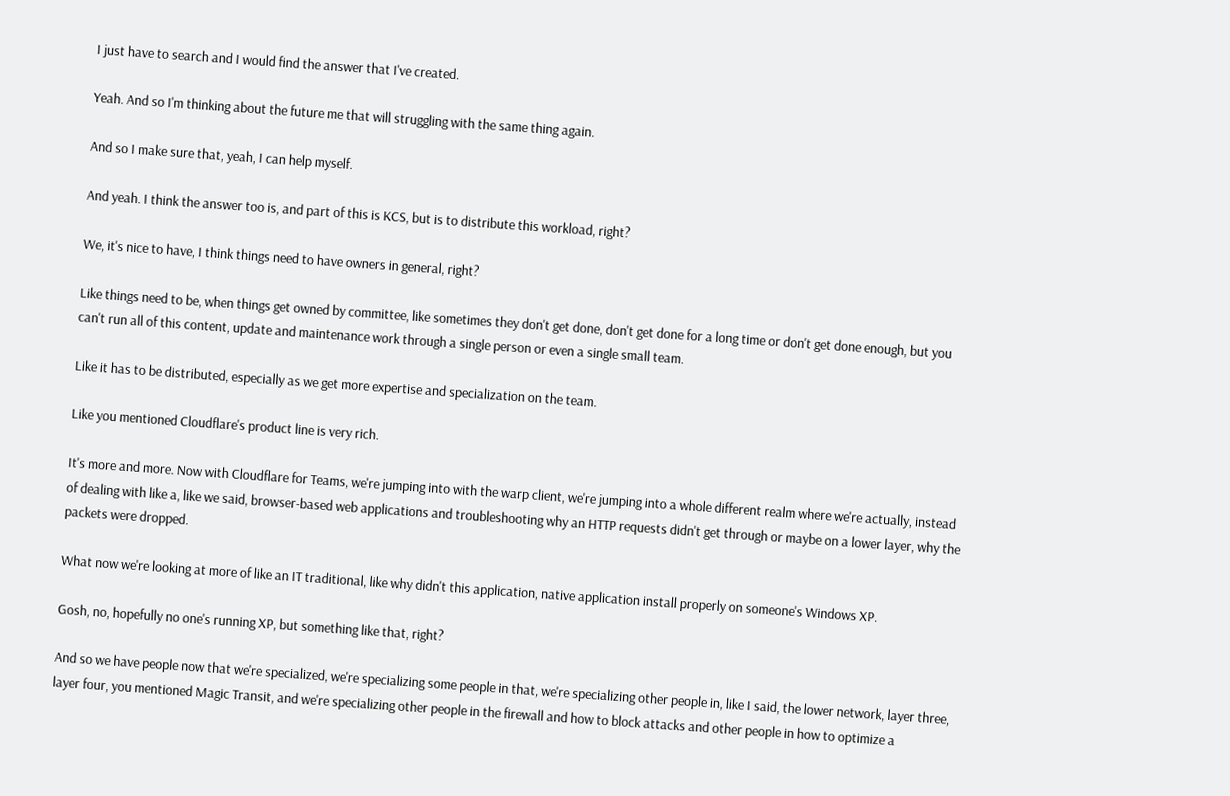I just have to search and I would find the answer that I've created.

Yeah. And so I'm thinking about the future me that will struggling with the same thing again.

And so I make sure that, yeah, I can help myself.

And yeah. I think the answer too is, and part of this is KCS, but is to distribute this workload, right?

We, it's nice to have, I think things need to have owners in general, right?

Like things need to be, when things get owned by committee, like sometimes they don't get done, don't get done for a long time or don't get done enough, but you can't run all of this content, update and maintenance work through a single person or even a single small team.

Like it has to be distributed, especially as we get more expertise and specialization on the team.

Like you mentioned Cloudflare's product line is very rich.

It's more and more. Now with Cloudflare for Teams, we're jumping into with the warp client, we're jumping into a whole different realm where we're actually, instead of dealing with like a, like we said, browser-based web applications and troubleshooting why an HTTP requests didn't get through or maybe on a lower layer, why the packets were dropped.

What now we're looking at more of like an IT traditional, like why didn't this application, native application install properly on someone's Windows XP.

Gosh, no, hopefully no one's running XP, but something like that, right?

And so we have people now that we're specialized, we're specializing some people in that, we're specializing other people in, like I said, the lower network, layer three, layer four, you mentioned Magic Transit, and we're specializing other people in the firewall and how to block attacks and other people in how to optimize a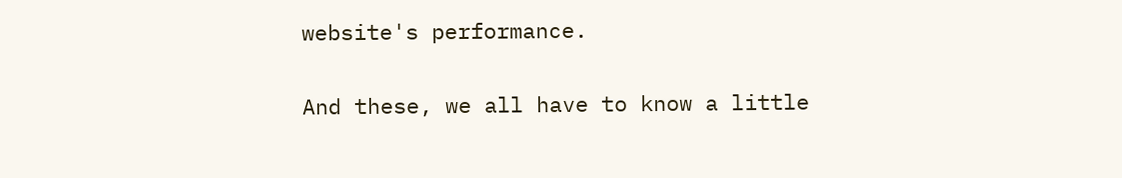website's performance.

And these, we all have to know a little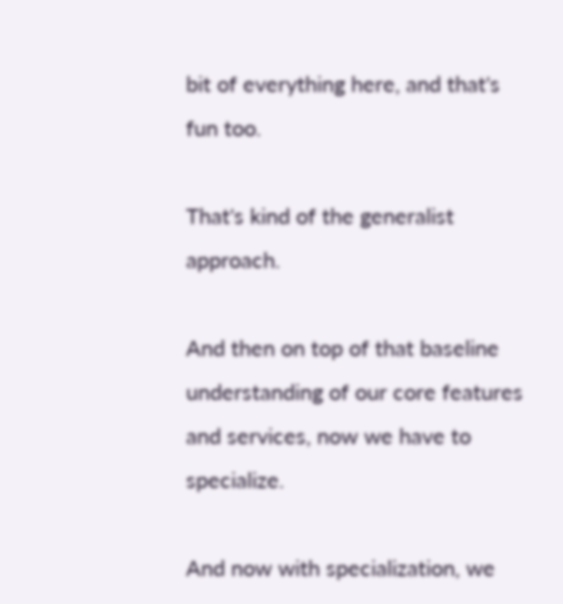bit of everything here, and that's fun too.

That's kind of the generalist approach.

And then on top of that baseline understanding of our core features and services, now we have to specialize.

And now with specialization, we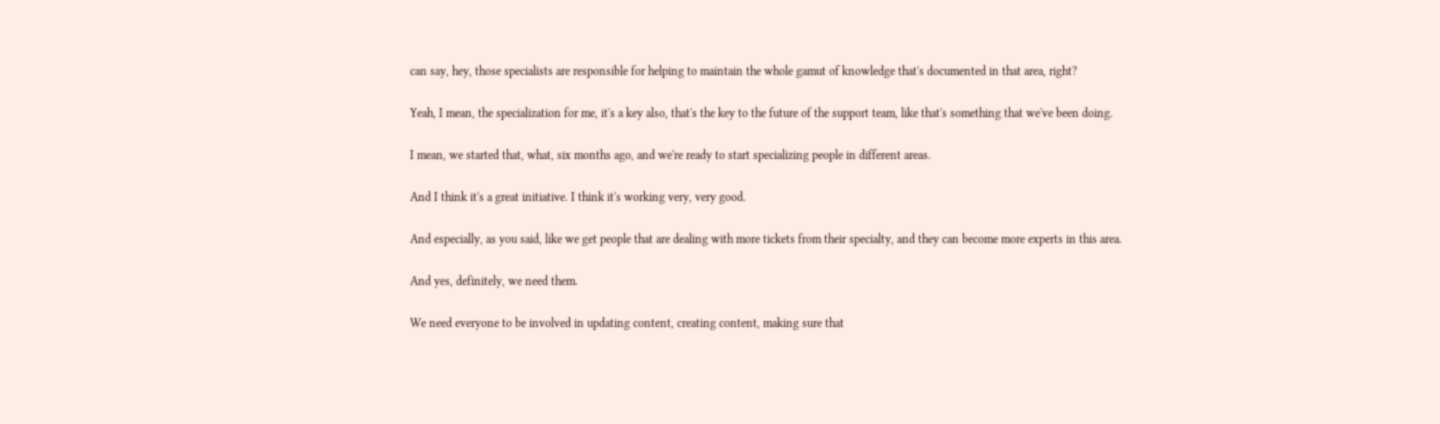can say, hey, those specialists are responsible for helping to maintain the whole gamut of knowledge that's documented in that area, right?

Yeah, I mean, the specialization for me, it's a key also, that's the key to the future of the support team, like that's something that we've been doing.

I mean, we started that, what, six months ago, and we're ready to start specializing people in different areas.

And I think it's a great initiative. I think it's working very, very good.

And especially, as you said, like we get people that are dealing with more tickets from their specialty, and they can become more experts in this area.

And yes, definitely, we need them.

We need everyone to be involved in updating content, creating content, making sure that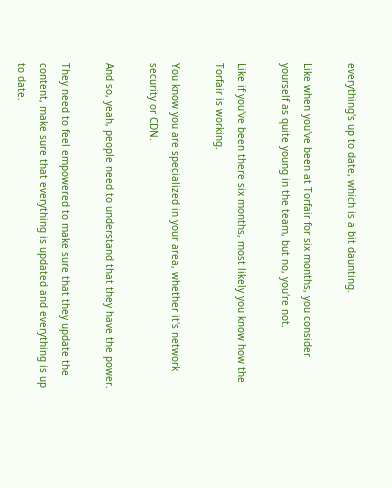everything's up to date, which is a bit daunting.

Like when you've been at Torfair for six months, you consider yourself as quite young in the team, but no, you're not.

Like if you've been there six months, most likely you know how the Torfair is working.

You know you are specialized in your area, whether it's network security or CDN.

And so, yeah, people need to understand that they have the power.

They need to feel empowered to make sure that they update the content, make sure that everything is updated and everything is up to date.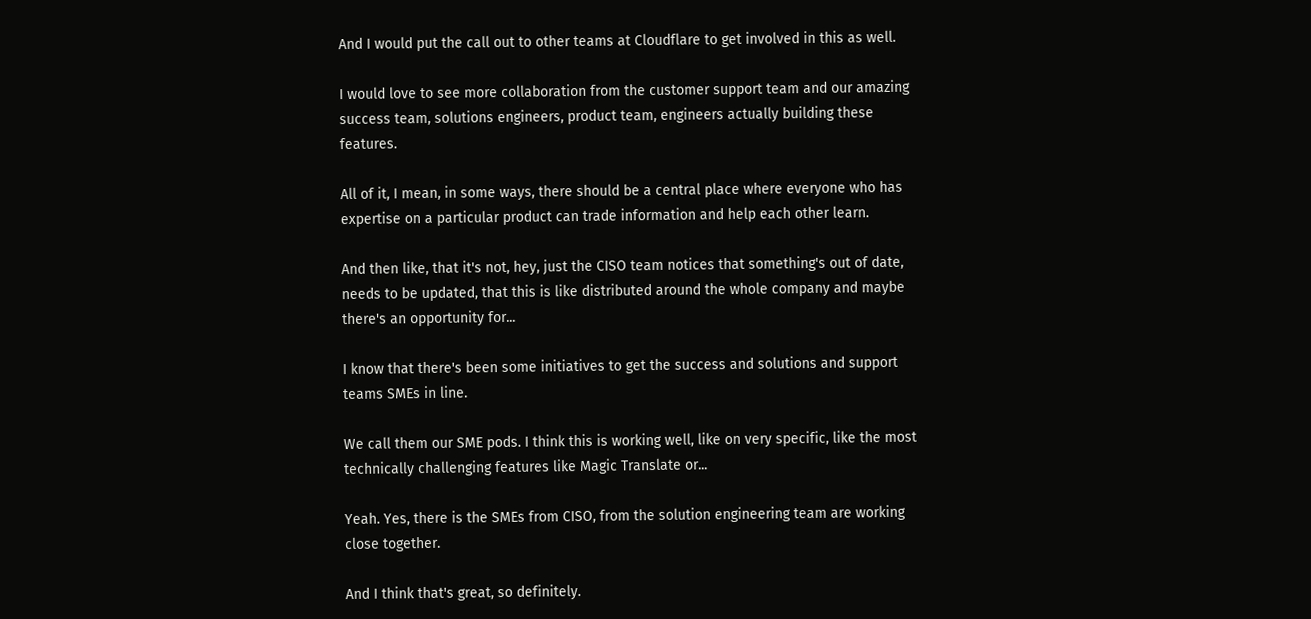And I would put the call out to other teams at Cloudflare to get involved in this as well.

I would love to see more collaboration from the customer support team and our amazing success team, solutions engineers, product team, engineers actually building these features.

All of it, I mean, in some ways, there should be a central place where everyone who has expertise on a particular product can trade information and help each other learn.

And then like, that it's not, hey, just the CISO team notices that something's out of date, needs to be updated, that this is like distributed around the whole company and maybe there's an opportunity for...

I know that there's been some initiatives to get the success and solutions and support teams SMEs in line.

We call them our SME pods. I think this is working well, like on very specific, like the most technically challenging features like Magic Translate or...

Yeah. Yes, there is the SMEs from CISO, from the solution engineering team are working close together.

And I think that's great, so definitely.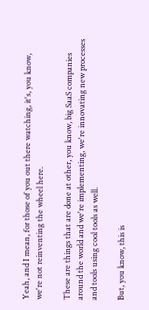Yeah, and I mean, for those of you out there watching, it's, you know, we're not reinventing the wheel here.

These are things that are done at other, you know, big SaaS companies around the world and we're implementing, we're innovating new processes and tools using cool tools as well.

But, you know, this is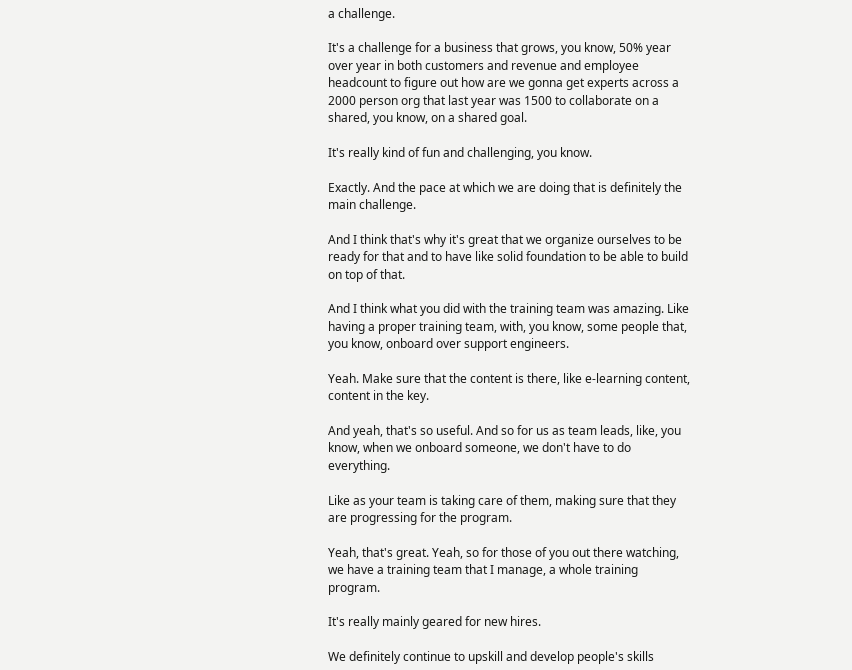a challenge.

It's a challenge for a business that grows, you know, 50% year over year in both customers and revenue and employee headcount to figure out how are we gonna get experts across a 2000 person org that last year was 1500 to collaborate on a shared, you know, on a shared goal.

It's really kind of fun and challenging, you know.

Exactly. And the pace at which we are doing that is definitely the main challenge.

And I think that's why it's great that we organize ourselves to be ready for that and to have like solid foundation to be able to build on top of that.

And I think what you did with the training team was amazing. Like having a proper training team, with, you know, some people that, you know, onboard over support engineers.

Yeah. Make sure that the content is there, like e-learning content, content in the key.

And yeah, that's so useful. And so for us as team leads, like, you know, when we onboard someone, we don't have to do everything.

Like as your team is taking care of them, making sure that they are progressing for the program.

Yeah, that's great. Yeah, so for those of you out there watching, we have a training team that I manage, a whole training program.

It's really mainly geared for new hires.

We definitely continue to upskill and develop people's skills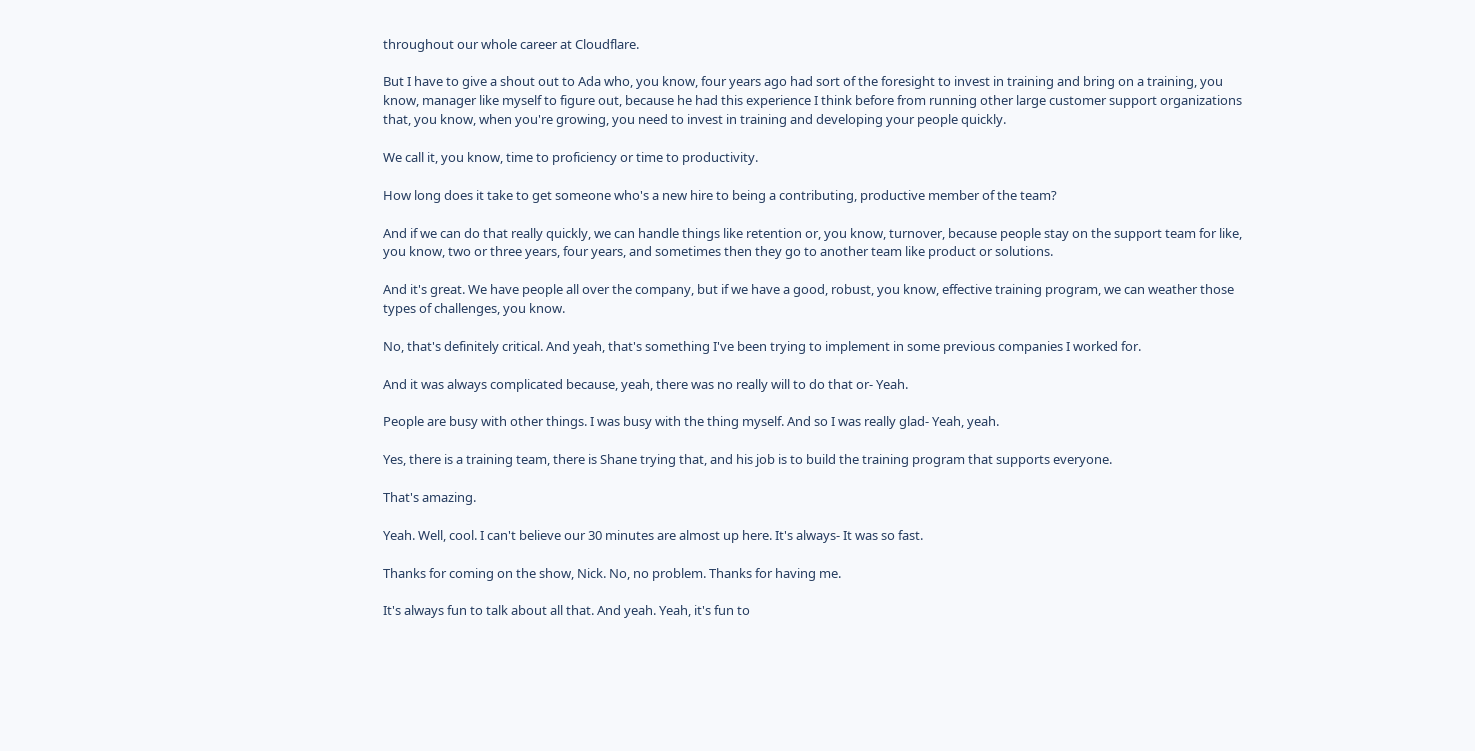throughout our whole career at Cloudflare.

But I have to give a shout out to Ada who, you know, four years ago had sort of the foresight to invest in training and bring on a training, you know, manager like myself to figure out, because he had this experience I think before from running other large customer support organizations that, you know, when you're growing, you need to invest in training and developing your people quickly.

We call it, you know, time to proficiency or time to productivity.

How long does it take to get someone who's a new hire to being a contributing, productive member of the team?

And if we can do that really quickly, we can handle things like retention or, you know, turnover, because people stay on the support team for like, you know, two or three years, four years, and sometimes then they go to another team like product or solutions.

And it's great. We have people all over the company, but if we have a good, robust, you know, effective training program, we can weather those types of challenges, you know.

No, that's definitely critical. And yeah, that's something I've been trying to implement in some previous companies I worked for.

And it was always complicated because, yeah, there was no really will to do that or- Yeah.

People are busy with other things. I was busy with the thing myself. And so I was really glad- Yeah, yeah.

Yes, there is a training team, there is Shane trying that, and his job is to build the training program that supports everyone.

That's amazing.

Yeah. Well, cool. I can't believe our 30 minutes are almost up here. It's always- It was so fast.

Thanks for coming on the show, Nick. No, no problem. Thanks for having me.

It's always fun to talk about all that. And yeah. Yeah, it's fun to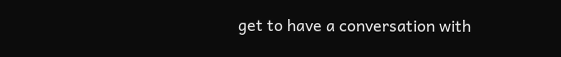get to have a conversation with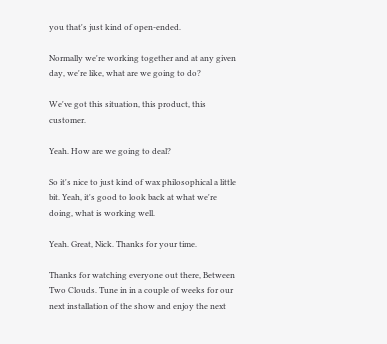you that's just kind of open-ended.

Normally we're working together and at any given day, we're like, what are we going to do?

We've got this situation, this product, this customer.

Yeah. How are we going to deal?

So it's nice to just kind of wax philosophical a little bit. Yeah, it's good to look back at what we're doing, what is working well.

Yeah. Great, Nick. Thanks for your time.

Thanks for watching everyone out there, Between Two Clouds. Tune in in a couple of weeks for our next installation of the show and enjoy the next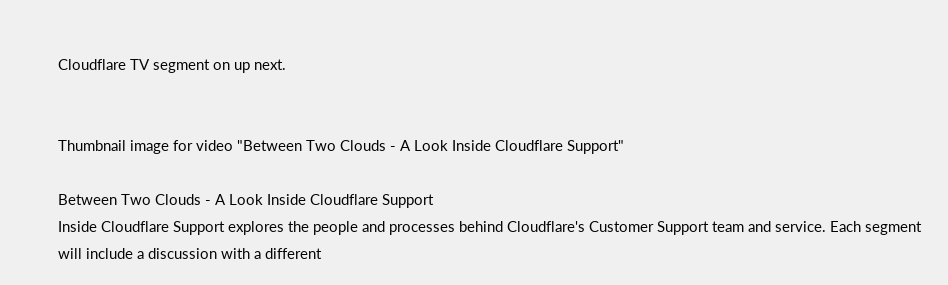Cloudflare TV segment on up next.


Thumbnail image for video "Between Two Clouds - A Look Inside Cloudflare Support"

Between Two Clouds - A Look Inside Cloudflare Support
Inside Cloudflare Support explores the people and processes behind Cloudflare's Customer Support team and service. Each segment will include a discussion with a different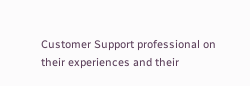Customer Support professional on their experiences and their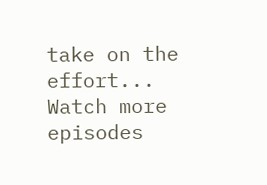take on the effort...
Watch more episodes